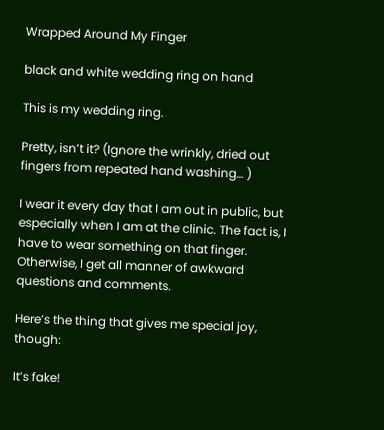Wrapped Around My Finger

black and white wedding ring on hand

This is my wedding ring.

Pretty, isn’t it? (Ignore the wrinkly, dried out fingers from repeated hand washing… )

I wear it every day that I am out in public, but especially when I am at the clinic. The fact is, I have to wear something on that finger. Otherwise, I get all manner of awkward questions and comments.

Here’s the thing that gives me special joy, though:

It’s fake!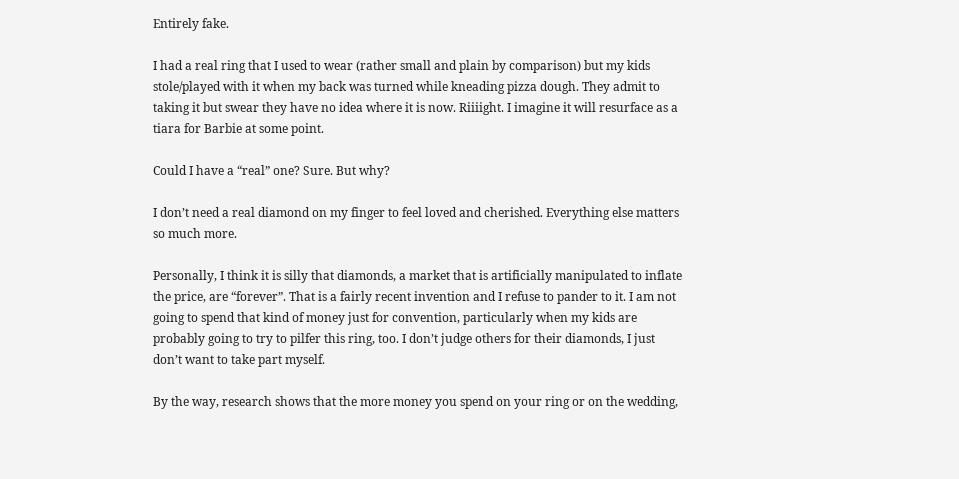Entirely fake.

I had a real ring that I used to wear (rather small and plain by comparison) but my kids stole/played with it when my back was turned while kneading pizza dough. They admit to taking it but swear they have no idea where it is now. Riiiight. I imagine it will resurface as a tiara for Barbie at some point.

Could I have a “real” one? Sure. But why?

I don’t need a real diamond on my finger to feel loved and cherished. Everything else matters so much more.

Personally, I think it is silly that diamonds, a market that is artificially manipulated to inflate the price, are “forever”. That is a fairly recent invention and I refuse to pander to it. I am not going to spend that kind of money just for convention, particularly when my kids are probably going to try to pilfer this ring, too. I don’t judge others for their diamonds, I just don’t want to take part myself.

By the way, research shows that the more money you spend on your ring or on the wedding,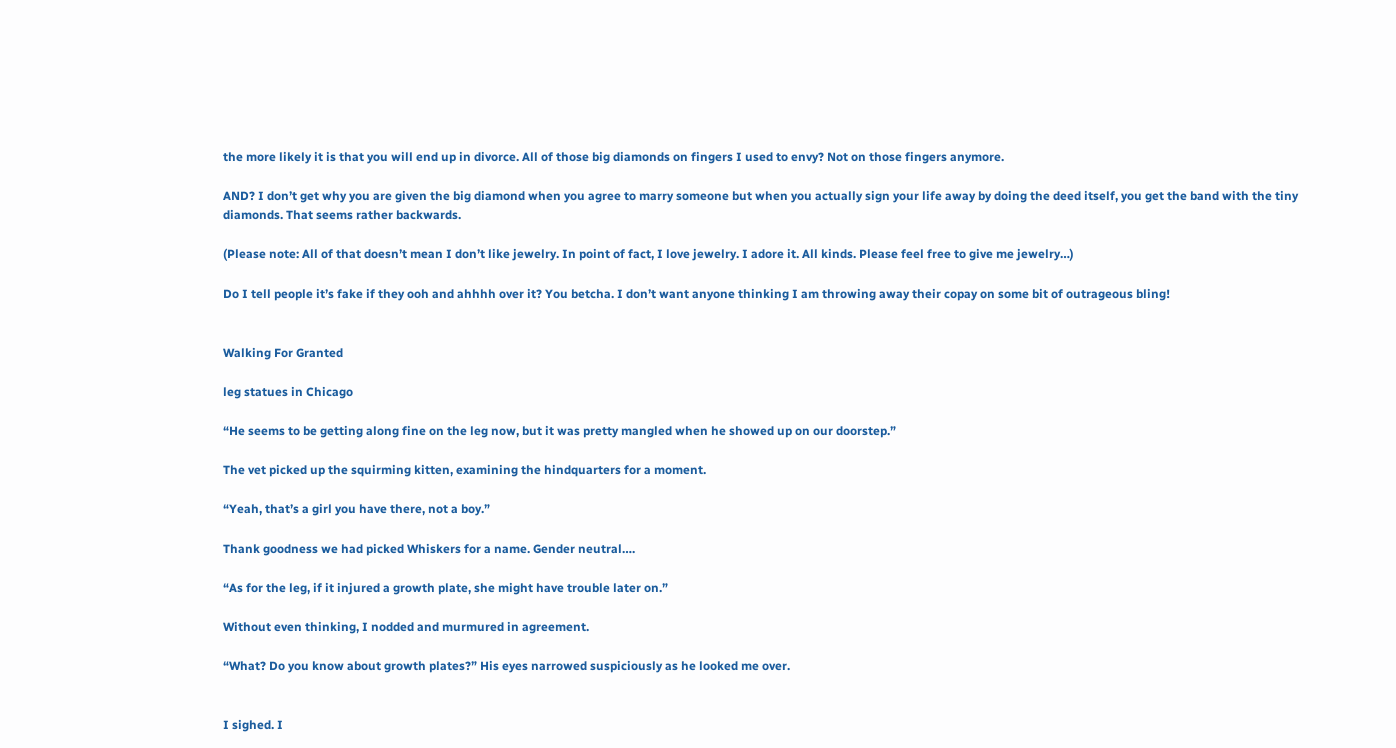the more likely it is that you will end up in divorce. All of those big diamonds on fingers I used to envy? Not on those fingers anymore.

AND? I don’t get why you are given the big diamond when you agree to marry someone but when you actually sign your life away by doing the deed itself, you get the band with the tiny diamonds. That seems rather backwards.

(Please note: All of that doesn’t mean I don’t like jewelry. In point of fact, I love jewelry. I adore it. All kinds. Please feel free to give me jewelry…)

Do I tell people it’s fake if they ooh and ahhhh over it? You betcha. I don’t want anyone thinking I am throwing away their copay on some bit of outrageous bling!


Walking For Granted

leg statues in Chicago

“He seems to be getting along fine on the leg now, but it was pretty mangled when he showed up on our doorstep.”

The vet picked up the squirming kitten, examining the hindquarters for a moment.

“Yeah, that’s a girl you have there, not a boy.”

Thank goodness we had picked Whiskers for a name. Gender neutral….

“As for the leg, if it injured a growth plate, she might have trouble later on.”

Without even thinking, I nodded and murmured in agreement.

“What? Do you know about growth plates?” His eyes narrowed suspiciously as he looked me over.


I sighed. I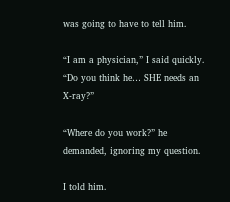was going to have to tell him.

“I am a physician,” I said quickly. “Do you think he… SHE needs an X-ray?”

“Where do you work?” he demanded, ignoring my question.

I told him.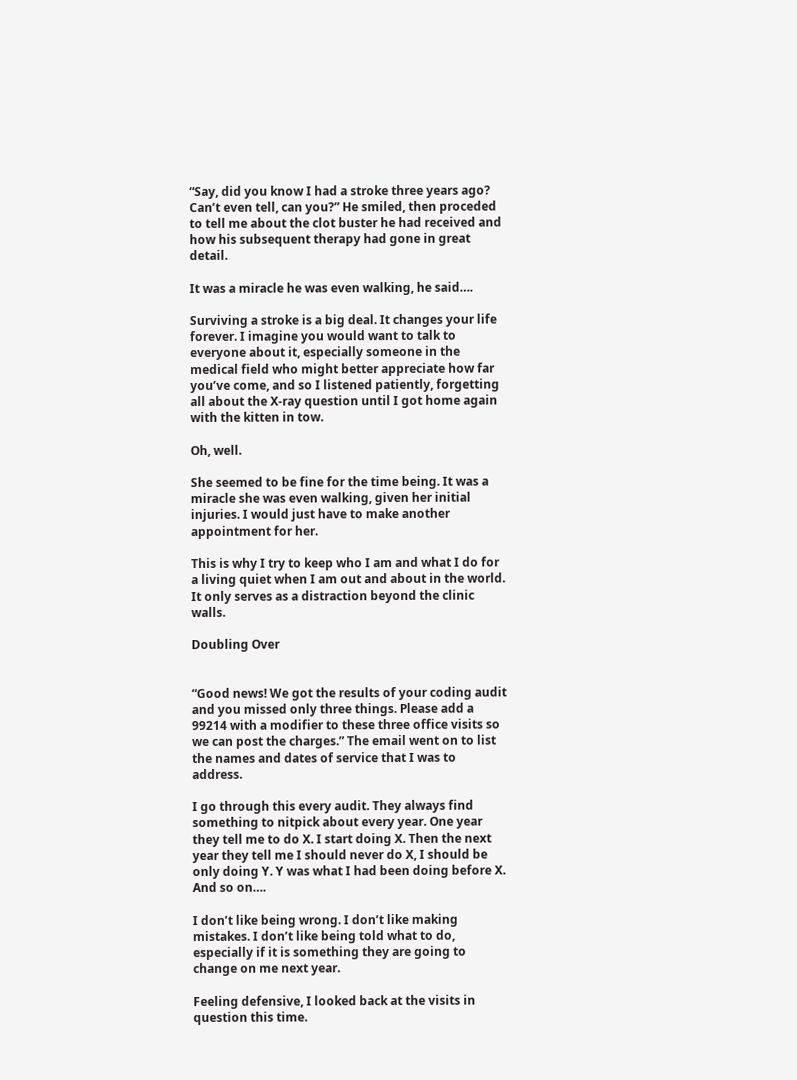“Say, did you know I had a stroke three years ago? Can’t even tell, can you?” He smiled, then proceded to tell me about the clot buster he had received and how his subsequent therapy had gone in great detail.

It was a miracle he was even walking, he said….

Surviving a stroke is a big deal. It changes your life forever. I imagine you would want to talk to everyone about it, especially someone in the medical field who might better appreciate how far you’ve come, and so I listened patiently, forgetting all about the X-ray question until I got home again with the kitten in tow.

Oh, well.

She seemed to be fine for the time being. It was a miracle she was even walking, given her initial injuries. I would just have to make another appointment for her.

This is why I try to keep who I am and what I do for a living quiet when I am out and about in the world. It only serves as a distraction beyond the clinic walls.

Doubling Over


“Good news! We got the results of your coding audit and you missed only three things. Please add a 99214 with a modifier to these three office visits so we can post the charges.” The email went on to list the names and dates of service that I was to address.

I go through this every audit. They always find something to nitpick about every year. One year they tell me to do X. I start doing X. Then the next year they tell me I should never do X, I should be only doing Y. Y was what I had been doing before X. And so on….

I don’t like being wrong. I don’t like making mistakes. I don’t like being told what to do, especially if it is something they are going to change on me next year.

Feeling defensive, I looked back at the visits in question this time.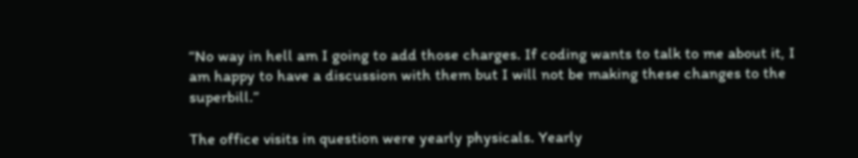“No way in hell am I going to add those charges. If coding wants to talk to me about it, I am happy to have a discussion with them but I will not be making these changes to the superbill.”

The office visits in question were yearly physicals. Yearly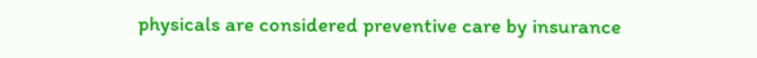physicals are considered preventive care by insurance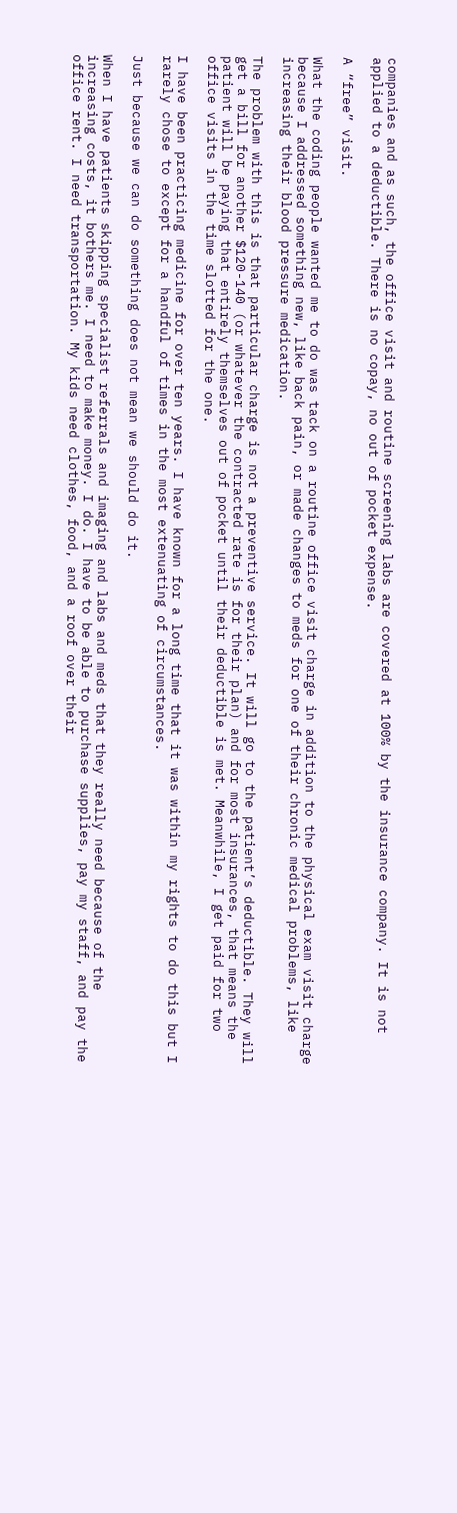companies and as such, the office visit and routine screening labs are covered at 100% by the insurance company. It is not applied to a deductible. There is no copay, no out of pocket expense.

A “free” visit.

What the coding people wanted me to do was tack on a routine office visit charge in addition to the physical exam visit charge because I addressed something new, like back pain, or made changes to meds for one of their chronic medical problems, like increasing their blood pressure medication.

The problem with this is that particular charge is not a preventive service. It will go to the patient’s deductible. They will get a bill for another $120-140 (or whatever the contracted rate is for their plan) and for most insurances, that means the patient will be paying that entirely themselves out of pocket until their deductible is met. Meanwhile, I get paid for two office visits in the time slotted for the one.

I have been practicing medicine for over ten years. I have known for a long time that it was within my rights to do this but I rarely chose to except for a handful of times in the most extenuating of circumstances.

Just because we can do something does not mean we should do it.

When I have patients skipping specialist referrals and imaging and labs and meds that they really need because of the increasing costs, it bothers me. I need to make money. I do. I have to be able to purchase supplies, pay my staff, and pay the office rent. I need transportation. My kids need clothes, food, and a roof over their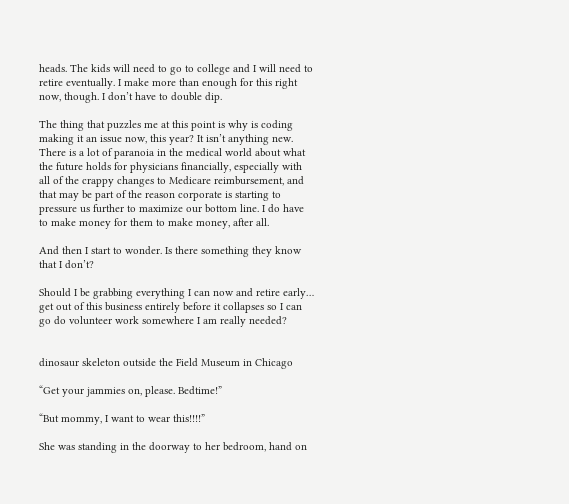heads. The kids will need to go to college and I will need to retire eventually. I make more than enough for this right now, though. I don’t have to double dip.

The thing that puzzles me at this point is why is coding making it an issue now, this year? It isn’t anything new. There is a lot of paranoia in the medical world about what the future holds for physicians financially, especially with all of the crappy changes to Medicare reimbursement, and that may be part of the reason corporate is starting to pressure us further to maximize our bottom line. I do have to make money for them to make money, after all.

And then I start to wonder. Is there something they know that I don’t?

Should I be grabbing everything I can now and retire early… get out of this business entirely before it collapses so I can go do volunteer work somewhere I am really needed?


dinosaur skeleton outside the Field Museum in Chicago

“Get your jammies on, please. Bedtime!”

“But mommy, I want to wear this!!!!”

She was standing in the doorway to her bedroom, hand on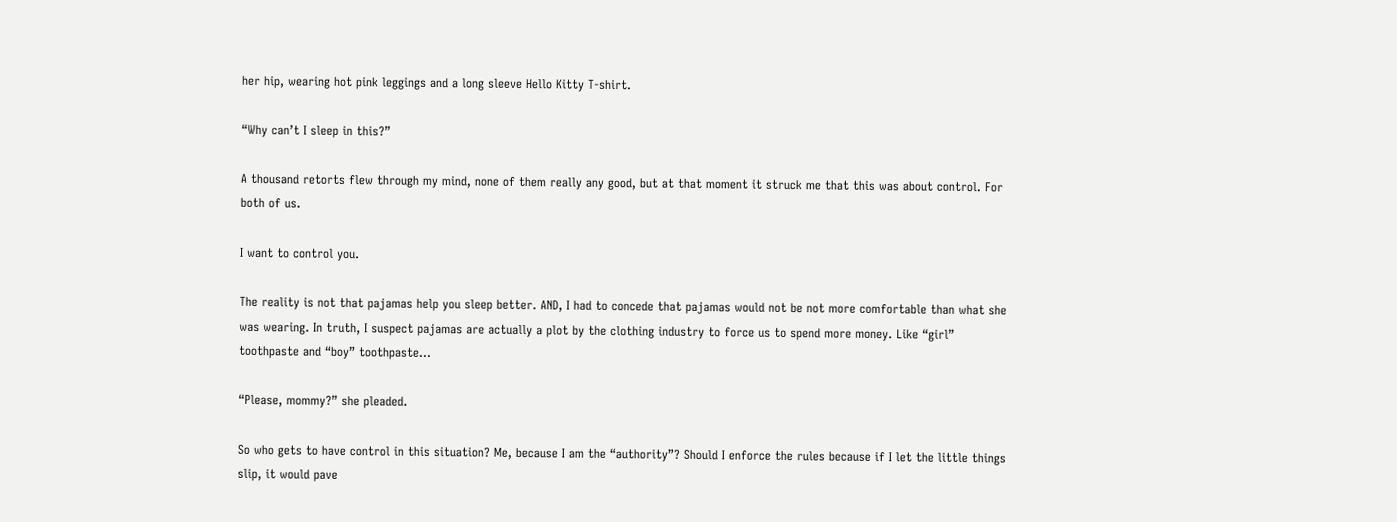her hip, wearing hot pink leggings and a long sleeve Hello Kitty T-shirt.

“Why can’t I sleep in this?”

A thousand retorts flew through my mind, none of them really any good, but at that moment it struck me that this was about control. For both of us.

I want to control you.

The reality is not that pajamas help you sleep better. AND, I had to concede that pajamas would not be not more comfortable than what she was wearing. In truth, I suspect pajamas are actually a plot by the clothing industry to force us to spend more money. Like “girl” toothpaste and “boy” toothpaste…

“Please, mommy?” she pleaded.

So who gets to have control in this situation? Me, because I am the “authority”? Should I enforce the rules because if I let the little things slip, it would pave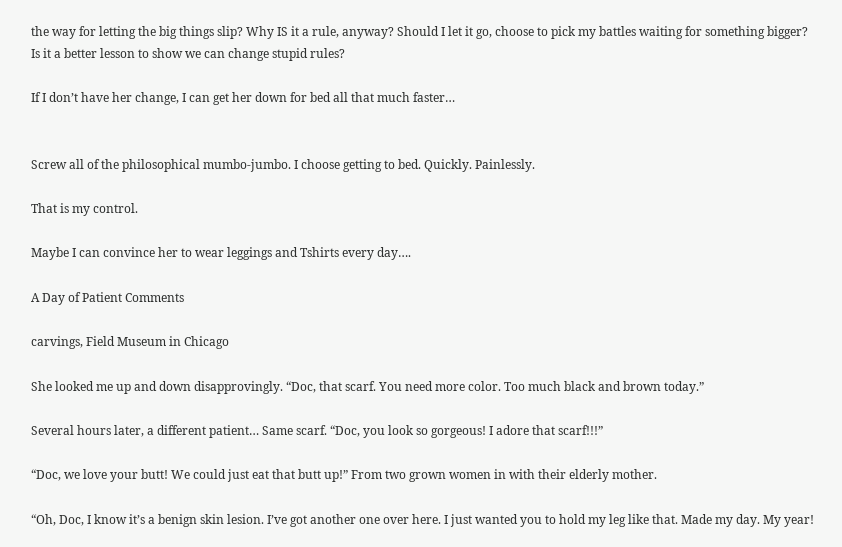the way for letting the big things slip? Why IS it a rule, anyway? Should I let it go, choose to pick my battles waiting for something bigger? Is it a better lesson to show we can change stupid rules?

If I don’t have her change, I can get her down for bed all that much faster…


Screw all of the philosophical mumbo-jumbo. I choose getting to bed. Quickly. Painlessly.

That is my control.

Maybe I can convince her to wear leggings and Tshirts every day….

A Day of Patient Comments

carvings, Field Museum in Chicago

She looked me up and down disapprovingly. “Doc, that scarf. You need more color. Too much black and brown today.”

Several hours later, a different patient… Same scarf. “Doc, you look so gorgeous! I adore that scarf!!!”

“Doc, we love your butt! We could just eat that butt up!” From two grown women in with their elderly mother.

“Oh, Doc, I know it’s a benign skin lesion. I’ve got another one over here. I just wanted you to hold my leg like that. Made my day. My year!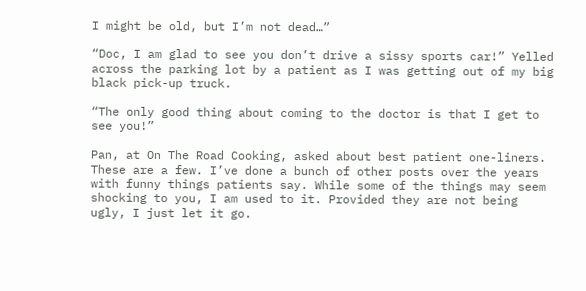I might be old, but I’m not dead…”

“Doc, I am glad to see you don’t drive a sissy sports car!” Yelled across the parking lot by a patient as I was getting out of my big black pick-up truck.

“The only good thing about coming to the doctor is that I get to see you!”

Pan, at On The Road Cooking, asked about best patient one-liners. These are a few. I’ve done a bunch of other posts over the years with funny things patients say. While some of the things may seem shocking to you, I am used to it. Provided they are not being ugly, I just let it go.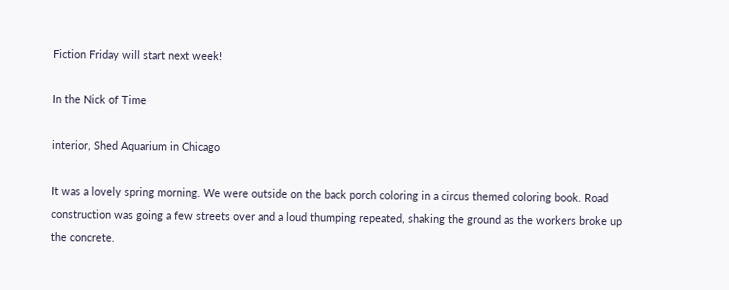Fiction Friday will start next week!

In the Nick of Time

interior, Shed Aquarium in Chicago

It was a lovely spring morning. We were outside on the back porch coloring in a circus themed coloring book. Road construction was going a few streets over and a loud thumping repeated, shaking the ground as the workers broke up the concrete.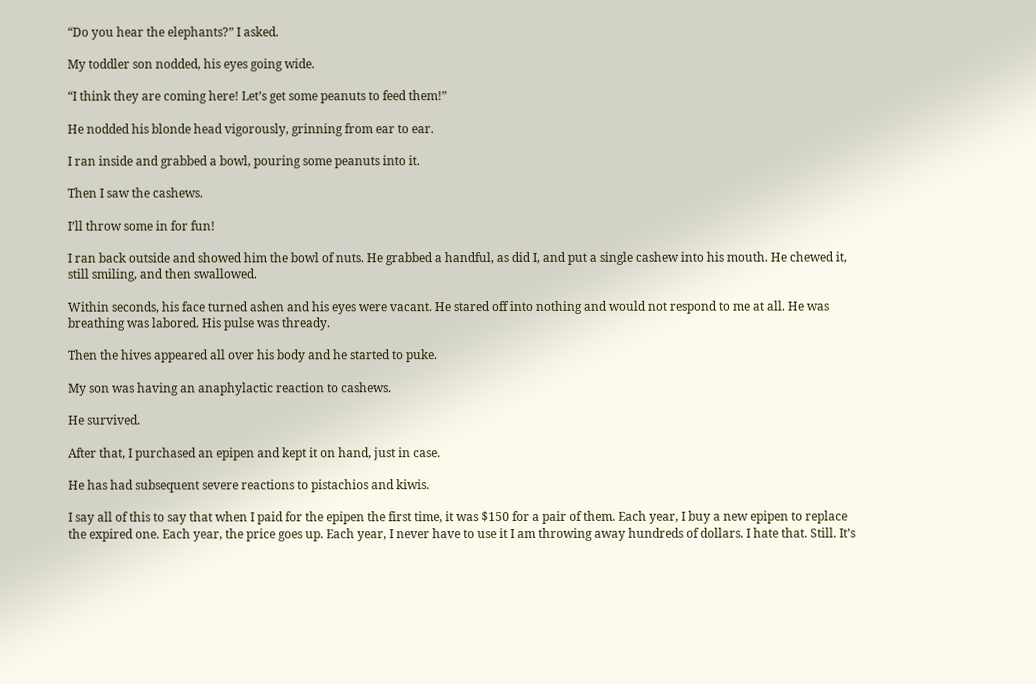“Do you hear the elephants?” I asked.

My toddler son nodded, his eyes going wide.

“I think they are coming here! Let’s get some peanuts to feed them!”

He nodded his blonde head vigorously, grinning from ear to ear.

I ran inside and grabbed a bowl, pouring some peanuts into it.

Then I saw the cashews.

I’ll throw some in for fun!

I ran back outside and showed him the bowl of nuts. He grabbed a handful, as did I, and put a single cashew into his mouth. He chewed it, still smiling, and then swallowed.

Within seconds, his face turned ashen and his eyes were vacant. He stared off into nothing and would not respond to me at all. He was breathing was labored. His pulse was thready.

Then the hives appeared all over his body and he started to puke.

My son was having an anaphylactic reaction to cashews.

He survived.

After that, I purchased an epipen and kept it on hand, just in case.

He has had subsequent severe reactions to pistachios and kiwis.

I say all of this to say that when I paid for the epipen the first time, it was $150 for a pair of them. Each year, I buy a new epipen to replace the expired one. Each year, the price goes up. Each year, I never have to use it I am throwing away hundreds of dollars. I hate that. Still. It’s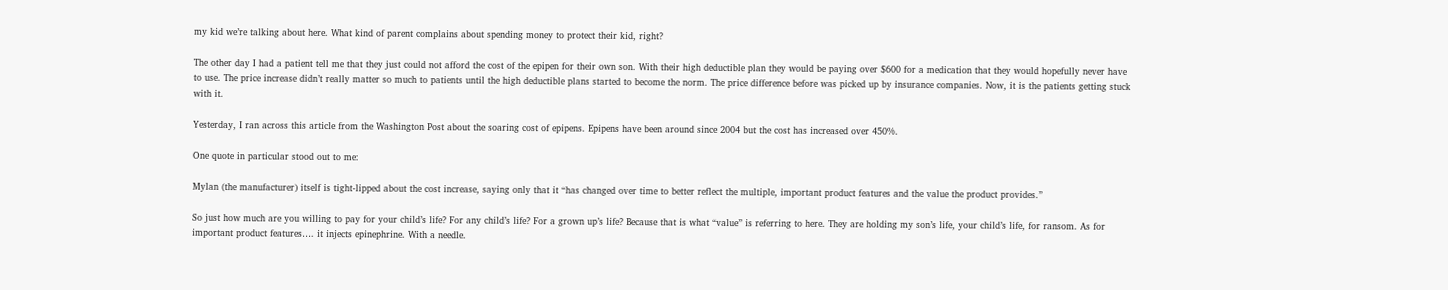my kid we’re talking about here. What kind of parent complains about spending money to protect their kid, right?

The other day I had a patient tell me that they just could not afford the cost of the epipen for their own son. With their high deductible plan they would be paying over $600 for a medication that they would hopefully never have to use. The price increase didn’t really matter so much to patients until the high deductible plans started to become the norm. The price difference before was picked up by insurance companies. Now, it is the patients getting stuck with it.

Yesterday, I ran across this article from the Washington Post about the soaring cost of epipens. Epipens have been around since 2004 but the cost has increased over 450%.

One quote in particular stood out to me:

Mylan (the manufacturer) itself is tight-lipped about the cost increase, saying only that it “has changed over time to better reflect the multiple, important product features and the value the product provides.”

So just how much are you willing to pay for your child’s life? For any child’s life? For a grown up’s life? Because that is what “value” is referring to here. They are holding my son’s life, your child’s life, for ransom. As for important product features…. it injects epinephrine. With a needle.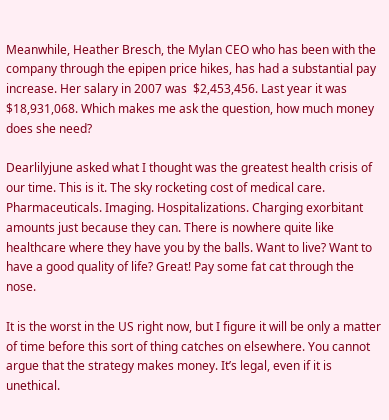Meanwhile, Heather Bresch, the Mylan CEO who has been with the company through the epipen price hikes, has had a substantial pay increase. Her salary in 2007 was  $2,453,456. Last year it was $18,931,068. Which makes me ask the question, how much money does she need?

Dearlilyjune asked what I thought was the greatest health crisis of our time. This is it. The sky rocketing cost of medical care. Pharmaceuticals. Imaging. Hospitalizations. Charging exorbitant amounts just because they can. There is nowhere quite like healthcare where they have you by the balls. Want to live? Want to have a good quality of life? Great! Pay some fat cat through the nose.

It is the worst in the US right now, but I figure it will be only a matter of time before this sort of thing catches on elsewhere. You cannot argue that the strategy makes money. It’s legal, even if it is unethical.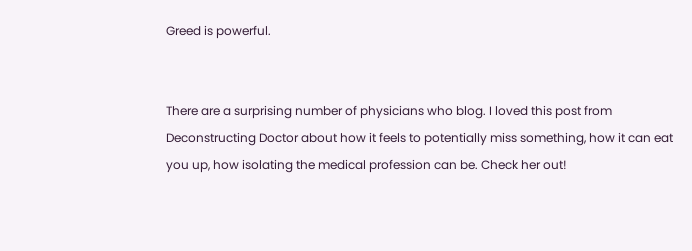Greed is powerful.


There are a surprising number of physicians who blog. I loved this post from Deconstructing Doctor about how it feels to potentially miss something, how it can eat you up, how isolating the medical profession can be. Check her out!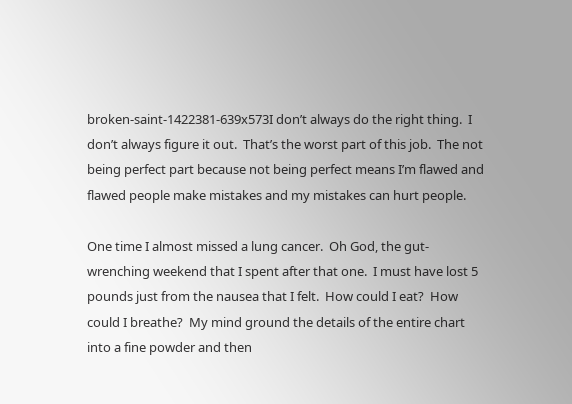broken-saint-1422381-639x573I don’t always do the right thing.  I don’t always figure it out.  That’s the worst part of this job.  The not being perfect part because not being perfect means I’m flawed and flawed people make mistakes and my mistakes can hurt people.

One time I almost missed a lung cancer.  Oh God, the gut-wrenching weekend that I spent after that one.  I must have lost 5 pounds just from the nausea that I felt.  How could I eat?  How could I breathe?  My mind ground the details of the entire chart into a fine powder and then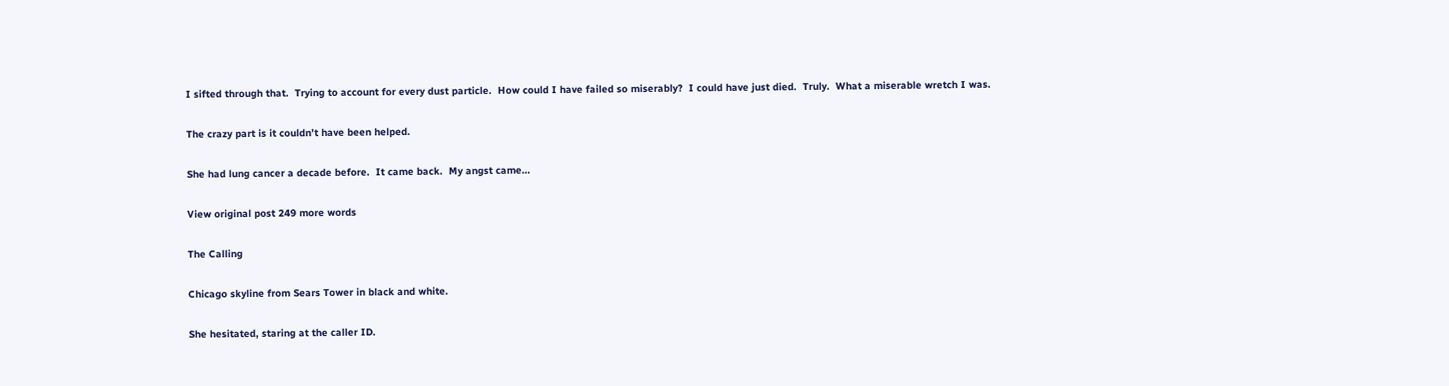I sifted through that.  Trying to account for every dust particle.  How could I have failed so miserably?  I could have just died.  Truly.  What a miserable wretch I was.

The crazy part is it couldn’t have been helped.

She had lung cancer a decade before.  It came back.  My angst came…

View original post 249 more words

The Calling

Chicago skyline from Sears Tower in black and white.

She hesitated, staring at the caller ID.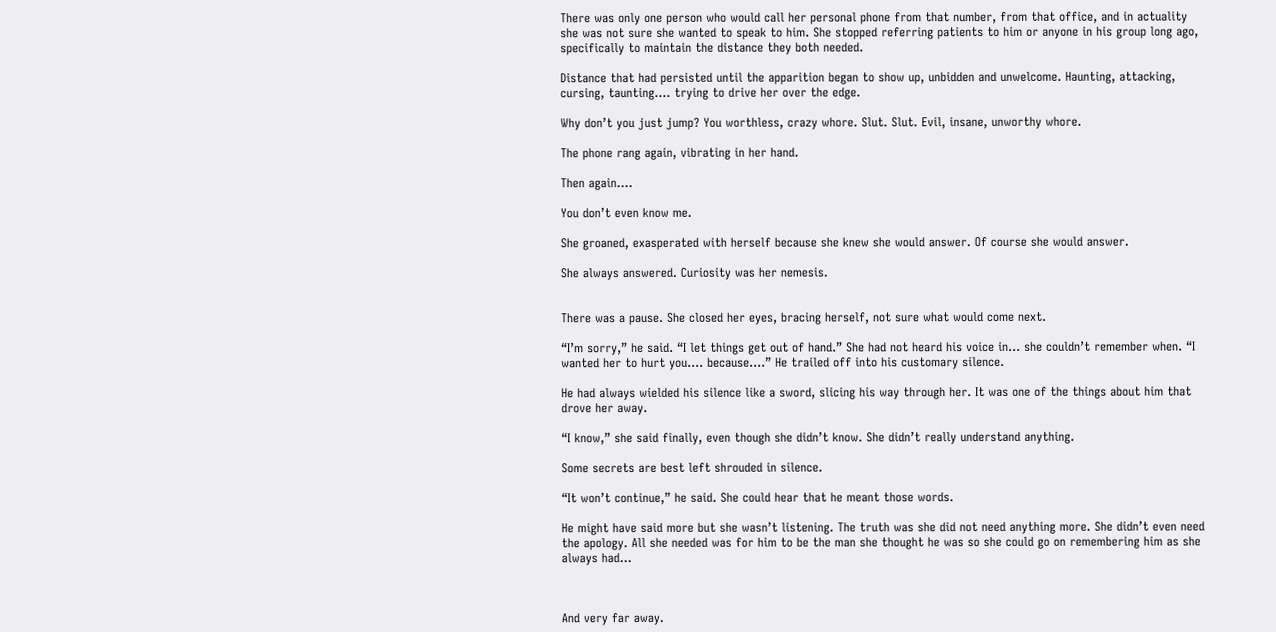There was only one person who would call her personal phone from that number, from that office, and in actuality she was not sure she wanted to speak to him. She stopped referring patients to him or anyone in his group long ago, specifically to maintain the distance they both needed.

Distance that had persisted until the apparition began to show up, unbidden and unwelcome. Haunting, attacking, cursing, taunting…. trying to drive her over the edge.

Why don’t you just jump? You worthless, crazy whore. Slut. Slut. Evil, insane, unworthy whore.

The phone rang again, vibrating in her hand.

Then again….

You don’t even know me.

She groaned, exasperated with herself because she knew she would answer. Of course she would answer.

She always answered. Curiosity was her nemesis.


There was a pause. She closed her eyes, bracing herself, not sure what would come next.

“I’m sorry,” he said. “I let things get out of hand.” She had not heard his voice in… she couldn’t remember when. “I wanted her to hurt you…. because….” He trailed off into his customary silence.

He had always wielded his silence like a sword, slicing his way through her. It was one of the things about him that drove her away.

“I know,” she said finally, even though she didn’t know. She didn’t really understand anything.

Some secrets are best left shrouded in silence.

“It won’t continue,” he said. She could hear that he meant those words.

He might have said more but she wasn’t listening. The truth was she did not need anything more. She didn’t even need the apology. All she needed was for him to be the man she thought he was so she could go on remembering him as she always had…



And very far away.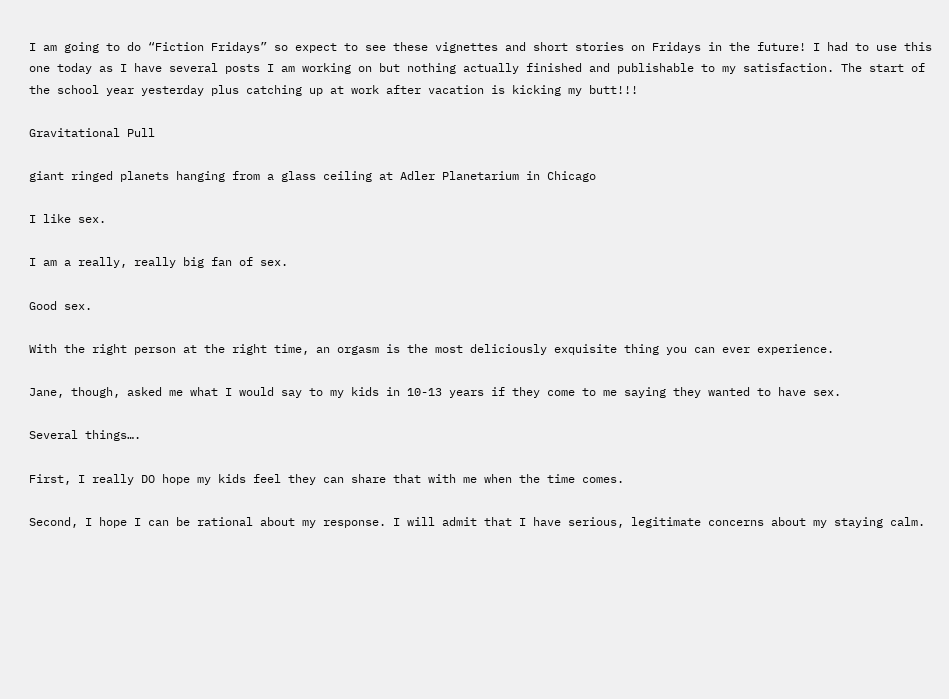I am going to do “Fiction Fridays” so expect to see these vignettes and short stories on Fridays in the future! I had to use this one today as I have several posts I am working on but nothing actually finished and publishable to my satisfaction. The start of the school year yesterday plus catching up at work after vacation is kicking my butt!!!

Gravitational Pull

giant ringed planets hanging from a glass ceiling at Adler Planetarium in Chicago

I like sex.

I am a really, really big fan of sex.

Good sex.

With the right person at the right time, an orgasm is the most deliciously exquisite thing you can ever experience.

Jane, though, asked me what I would say to my kids in 10-13 years if they come to me saying they wanted to have sex.

Several things….

First, I really DO hope my kids feel they can share that with me when the time comes.

Second, I hope I can be rational about my response. I will admit that I have serious, legitimate concerns about my staying calm.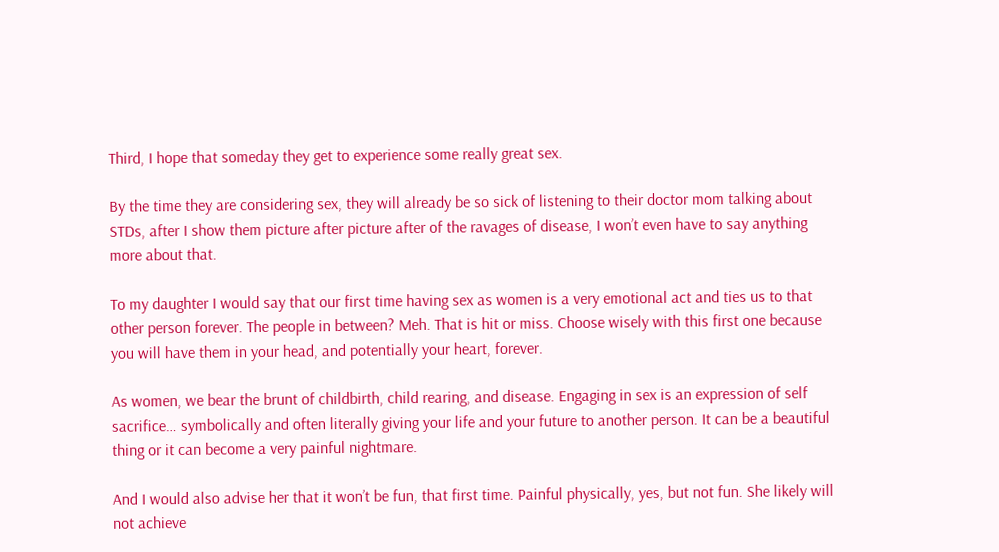Third, I hope that someday they get to experience some really great sex.

By the time they are considering sex, they will already be so sick of listening to their doctor mom talking about STDs, after I show them picture after picture after of the ravages of disease, I won’t even have to say anything more about that.

To my daughter I would say that our first time having sex as women is a very emotional act and ties us to that other person forever. The people in between? Meh. That is hit or miss. Choose wisely with this first one because you will have them in your head, and potentially your heart, forever.

As women, we bear the brunt of childbirth, child rearing, and disease. Engaging in sex is an expression of self sacrifice… symbolically and often literally giving your life and your future to another person. It can be a beautiful thing or it can become a very painful nightmare.

And I would also advise her that it won’t be fun, that first time. Painful physically, yes, but not fun. She likely will not achieve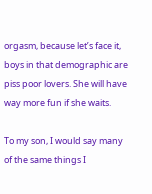orgasm, because let’s face it, boys in that demographic are piss poor lovers. She will have way more fun if she waits.

To my son, I would say many of the same things I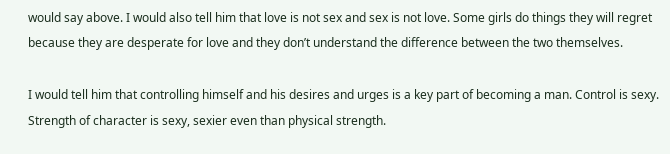would say above. I would also tell him that love is not sex and sex is not love. Some girls do things they will regret because they are desperate for love and they don’t understand the difference between the two themselves.

I would tell him that controlling himself and his desires and urges is a key part of becoming a man. Control is sexy. Strength of character is sexy, sexier even than physical strength.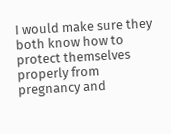I would make sure they both know how to protect themselves properly from pregnancy and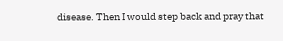disease. Then I would step back and pray that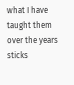what I have taught them over the years sticks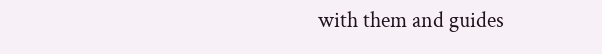with them and guides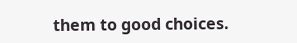them to good choices.